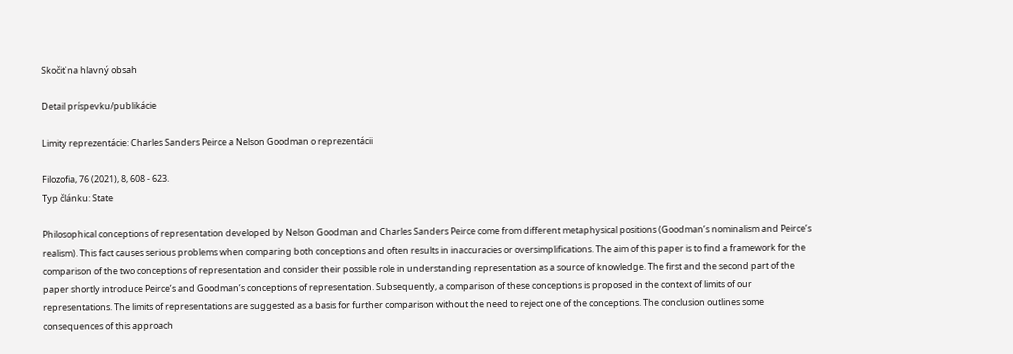Skočiť na hlavný obsah

Detail príspevku/publikácie

Limity reprezentácie: Charles Sanders Peirce a Nelson Goodman o reprezentácii

Filozofia, 76 (2021), 8, 608 - 623.
Typ článku: State

Philosophical conceptions of representation developed by Nelson Goodman and Charles Sanders Peirce come from different metaphysical positions (Goodman’s nominalism and Peirce’s realism). This fact causes serious problems when comparing both conceptions and often results in inaccuracies or oversimplifications. The aim of this paper is to find a framework for the comparison of the two conceptions of representation and consider their possible role in understanding representation as a source of knowledge. The first and the second part of the paper shortly introduce Peirce’s and Goodman’s conceptions of representation. Subsequently, a comparison of these conceptions is proposed in the context of limits of our representations. The limits of representations are suggested as a basis for further comparison without the need to reject one of the conceptions. The conclusion outlines some consequences of this approach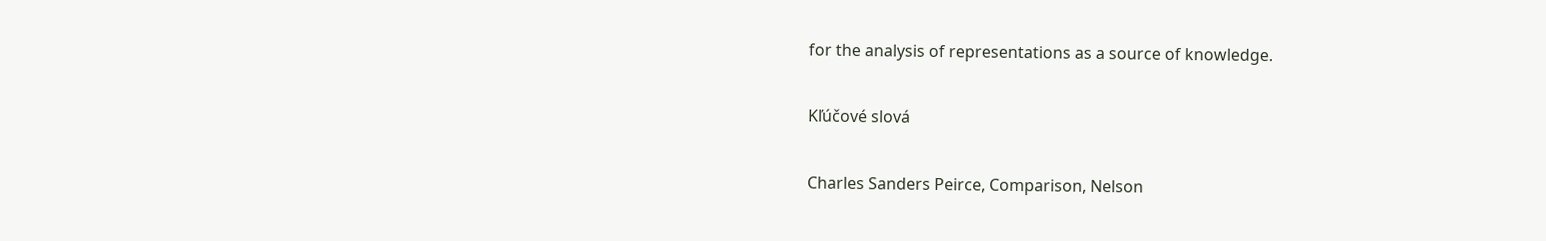for the analysis of representations as a source of knowledge.

Kľúčové slová

Charles Sanders Peirce, Comparison, Nelson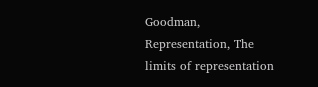Goodman, Representation, The limits of representation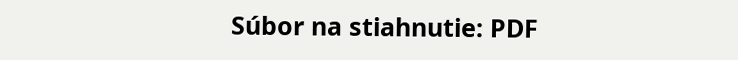Súbor na stiahnutie: PDF